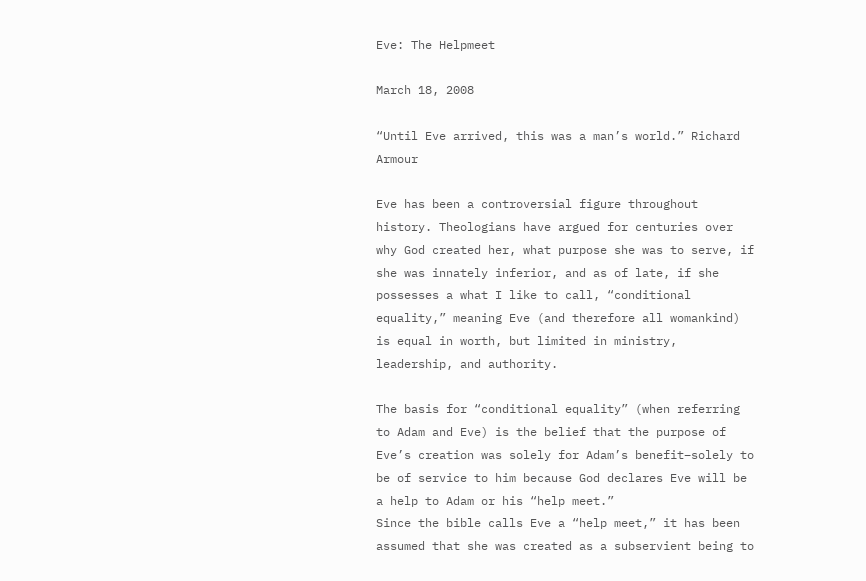Eve: The Helpmeet

March 18, 2008

“Until Eve arrived, this was a man’s world.” Richard Armour

Eve has been a controversial figure throughout history. Theologians have argued for centuries over why God created her, what purpose she was to serve, if she was innately inferior, and as of late, if she possesses a what I like to call, “conditional equality,” meaning Eve (and therefore all womankind) is equal in worth, but limited in ministry, leadership, and authority.

The basis for “conditional equality” (when referring to Adam and Eve) is the belief that the purpose of Eve’s creation was solely for Adam’s benefit–solely to be of service to him because God declares Eve will be a help to Adam or his “help meet.”
Since the bible calls Eve a “help meet,” it has been assumed that she was created as a subservient being to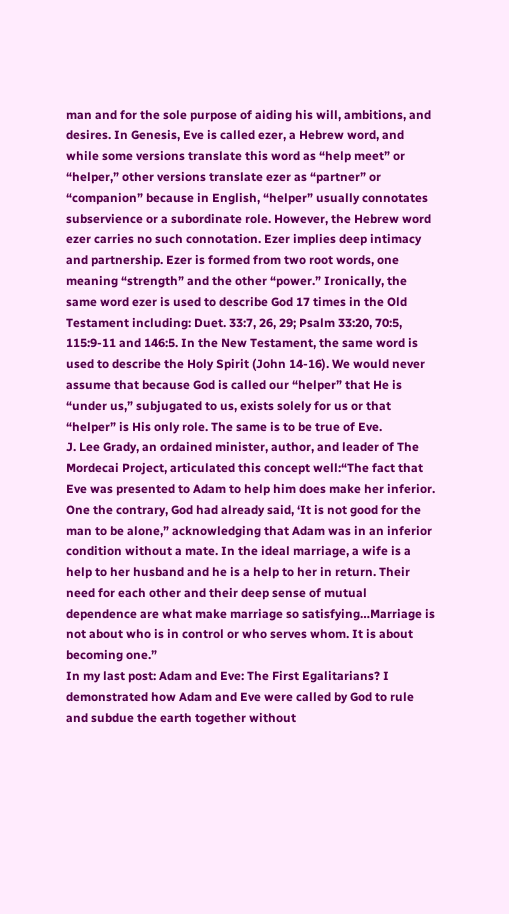man and for the sole purpose of aiding his will, ambitions, and desires. In Genesis, Eve is called ezer, a Hebrew word, and while some versions translate this word as “help meet” or “helper,” other versions translate ezer as “partner” or “companion” because in English, “helper” usually connotates subservience or a subordinate role. However, the Hebrew word ezer carries no such connotation. Ezer implies deep intimacy and partnership. Ezer is formed from two root words, one meaning “strength” and the other “power.” Ironically, the same word ezer is used to describe God 17 times in the Old Testament including: Duet. 33:7, 26, 29; Psalm 33:20, 70:5, 115:9-11 and 146:5. In the New Testament, the same word is used to describe the Holy Spirit (John 14-16). We would never assume that because God is called our “helper” that He is “under us,” subjugated to us, exists solely for us or that “helper” is His only role. The same is to be true of Eve.
J. Lee Grady, an ordained minister, author, and leader of The Mordecai Project, articulated this concept well:“The fact that Eve was presented to Adam to help him does make her inferior. One the contrary, God had already said, ‘It is not good for the man to be alone,” acknowledging that Adam was in an inferior condition without a mate. In the ideal marriage, a wife is a help to her husband and he is a help to her in return. Their need for each other and their deep sense of mutual dependence are what make marriage so satisfying…Marriage is not about who is in control or who serves whom. It is about becoming one.”
In my last post: Adam and Eve: The First Egalitarians? I demonstrated how Adam and Eve were called by God to rule and subdue the earth together without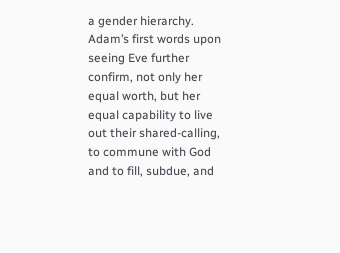a gender hierarchy. Adam’s first words upon seeing Eve further confirm, not only her equal worth, but her equal capability to live out their shared-calling, to commune with God and to fill, subdue, and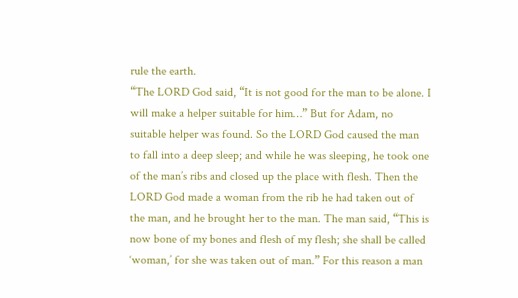rule the earth.
“The LORD God said, “It is not good for the man to be alone. I will make a helper suitable for him…” But for Adam, no suitable helper was found. So the LORD God caused the man to fall into a deep sleep; and while he was sleeping, he took one of the man’s ribs and closed up the place with flesh. Then the LORD God made a woman from the rib he had taken out of the man, and he brought her to the man. The man said, “This is now bone of my bones and flesh of my flesh; she shall be called ‘woman,’ for she was taken out of man.” For this reason a man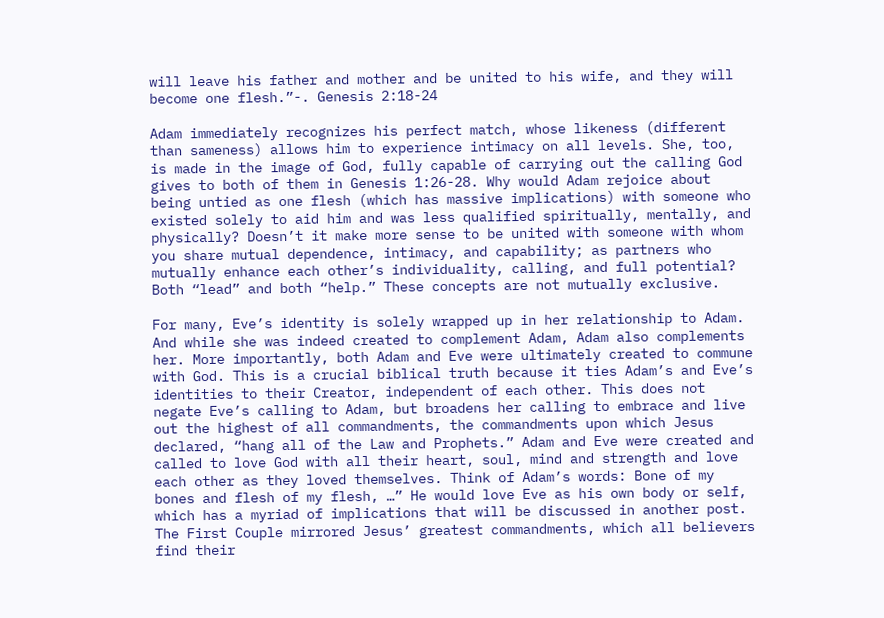will leave his father and mother and be united to his wife, and they will become one flesh.”-. Genesis 2:18-24

Adam immediately recognizes his perfect match, whose likeness (different than sameness) allows him to experience intimacy on all levels. She, too, is made in the image of God, fully capable of carrying out the calling God gives to both of them in Genesis 1:26-28. Why would Adam rejoice about being untied as one flesh (which has massive implications) with someone who existed solely to aid him and was less qualified spiritually, mentally, and physically? Doesn’t it make more sense to be united with someone with whom you share mutual dependence, intimacy, and capability; as partners who mutually enhance each other’s individuality, calling, and full potential? Both “lead” and both “help.” These concepts are not mutually exclusive.

For many, Eve’s identity is solely wrapped up in her relationship to Adam. And while she was indeed created to complement Adam, Adam also complements her. More importantly, both Adam and Eve were ultimately created to commune with God. This is a crucial biblical truth because it ties Adam’s and Eve’s identities to their Creator, independent of each other. This does not negate Eve’s calling to Adam, but broadens her calling to embrace and live out the highest of all commandments, the commandments upon which Jesus declared, “hang all of the Law and Prophets.” Adam and Eve were created and called to love God with all their heart, soul, mind and strength and love each other as they loved themselves. Think of Adam’s words: Bone of my bones and flesh of my flesh, …” He would love Eve as his own body or self, which has a myriad of implications that will be discussed in another post.
The First Couple mirrored Jesus’ greatest commandments, which all believers find their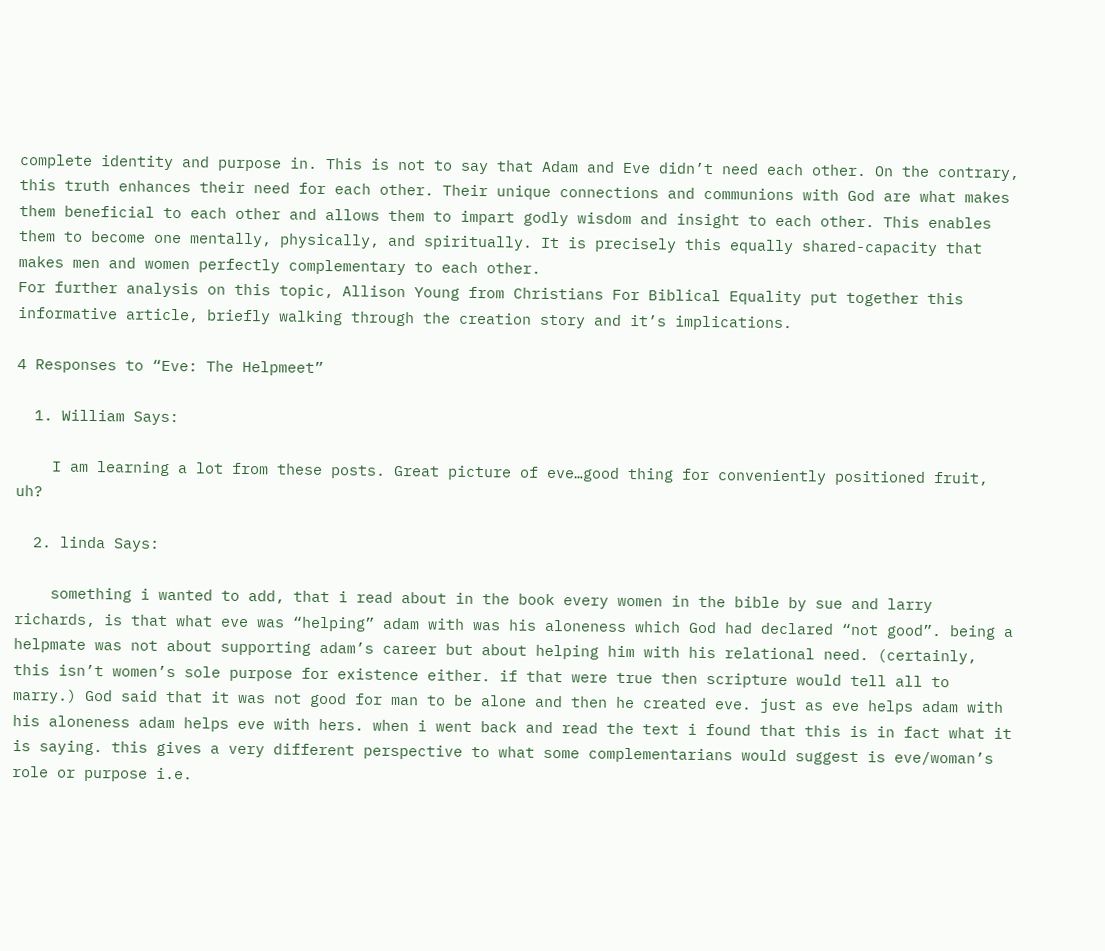complete identity and purpose in. This is not to say that Adam and Eve didn’t need each other. On the contrary, this truth enhances their need for each other. Their unique connections and communions with God are what makes them beneficial to each other and allows them to impart godly wisdom and insight to each other. This enables them to become one mentally, physically, and spiritually. It is precisely this equally shared-capacity that makes men and women perfectly complementary to each other.
For further analysis on this topic, Allison Young from Christians For Biblical Equality put together this informative article, briefly walking through the creation story and it’s implications.

4 Responses to “Eve: The Helpmeet”

  1. William Says:

    I am learning a lot from these posts. Great picture of eve…good thing for conveniently positioned fruit, uh?

  2. linda Says:

    something i wanted to add, that i read about in the book every women in the bible by sue and larry richards, is that what eve was “helping” adam with was his aloneness which God had declared “not good”. being a helpmate was not about supporting adam’s career but about helping him with his relational need. (certainly, this isn’t women’s sole purpose for existence either. if that were true then scripture would tell all to marry.) God said that it was not good for man to be alone and then he created eve. just as eve helps adam with his aloneness adam helps eve with hers. when i went back and read the text i found that this is in fact what it is saying. this gives a very different perspective to what some complementarians would suggest is eve/woman’s role or purpose i.e.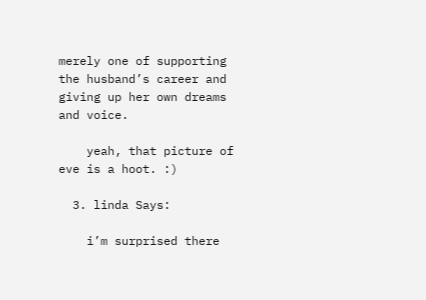merely one of supporting the husband’s career and giving up her own dreams and voice.

    yeah, that picture of eve is a hoot. :)

  3. linda Says:

    i’m surprised there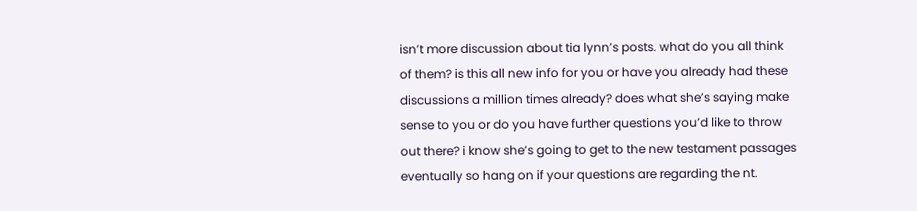isn’t more discussion about tia lynn’s posts. what do you all think of them? is this all new info for you or have you already had these discussions a million times already? does what she’s saying make sense to you or do you have further questions you’d like to throw out there? i know she’s going to get to the new testament passages eventually so hang on if your questions are regarding the nt.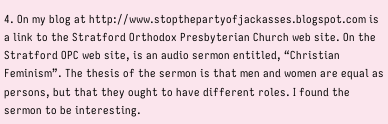4. On my blog at http://www.stopthepartyofjackasses.blogspot.com is a link to the Stratford Orthodox Presbyterian Church web site. On the Stratford OPC web site, is an audio sermon entitled, “Christian Feminism”. The thesis of the sermon is that men and women are equal as persons, but that they ought to have different roles. I found the sermon to be interesting.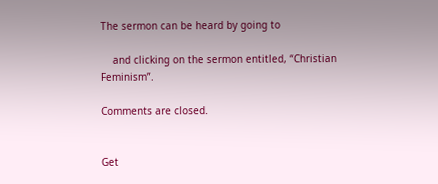The sermon can be heard by going to

    and clicking on the sermon entitled, “Christian Feminism”.

Comments are closed.


Get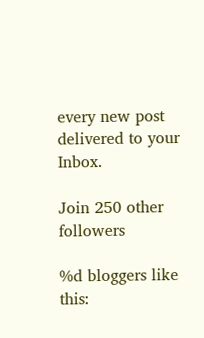every new post delivered to your Inbox.

Join 250 other followers

%d bloggers like this: